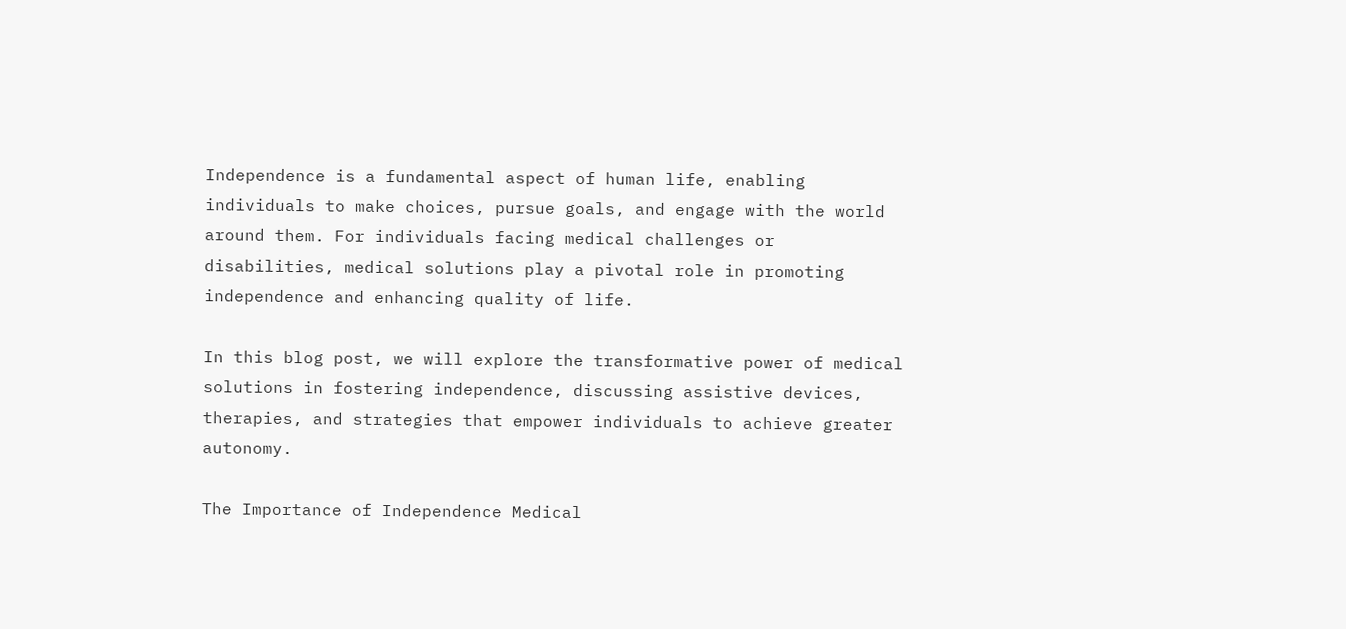Independence is a fundamental aspect of human life, enabling individuals to make choices, pursue goals, and engage with the world around them. For individuals facing medical challenges or disabilities, medical solutions play a pivotal role in promoting independence and enhancing quality of life.

In this blog post, we will explore the transformative power of medical solutions in fostering independence, discussing assistive devices, therapies, and strategies that empower individuals to achieve greater autonomy.

The Importance of Independence Medical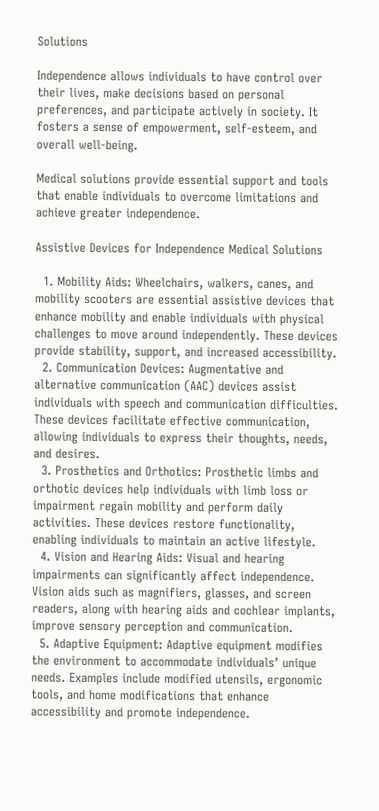Solutions

Independence allows individuals to have control over their lives, make decisions based on personal preferences, and participate actively in society. It fosters a sense of empowerment, self-esteem, and overall well-being.

Medical solutions provide essential support and tools that enable individuals to overcome limitations and achieve greater independence.

Assistive Devices for Independence Medical Solutions

  1. Mobility Aids: Wheelchairs, walkers, canes, and mobility scooters are essential assistive devices that enhance mobility and enable individuals with physical challenges to move around independently. These devices provide stability, support, and increased accessibility.
  2. Communication Devices: Augmentative and alternative communication (AAC) devices assist individuals with speech and communication difficulties. These devices facilitate effective communication, allowing individuals to express their thoughts, needs, and desires.
  3. Prosthetics and Orthotics: Prosthetic limbs and orthotic devices help individuals with limb loss or impairment regain mobility and perform daily activities. These devices restore functionality, enabling individuals to maintain an active lifestyle.
  4. Vision and Hearing Aids: Visual and hearing impairments can significantly affect independence. Vision aids such as magnifiers, glasses, and screen readers, along with hearing aids and cochlear implants, improve sensory perception and communication.
  5. Adaptive Equipment: Adaptive equipment modifies the environment to accommodate individuals’ unique needs. Examples include modified utensils, ergonomic tools, and home modifications that enhance accessibility and promote independence.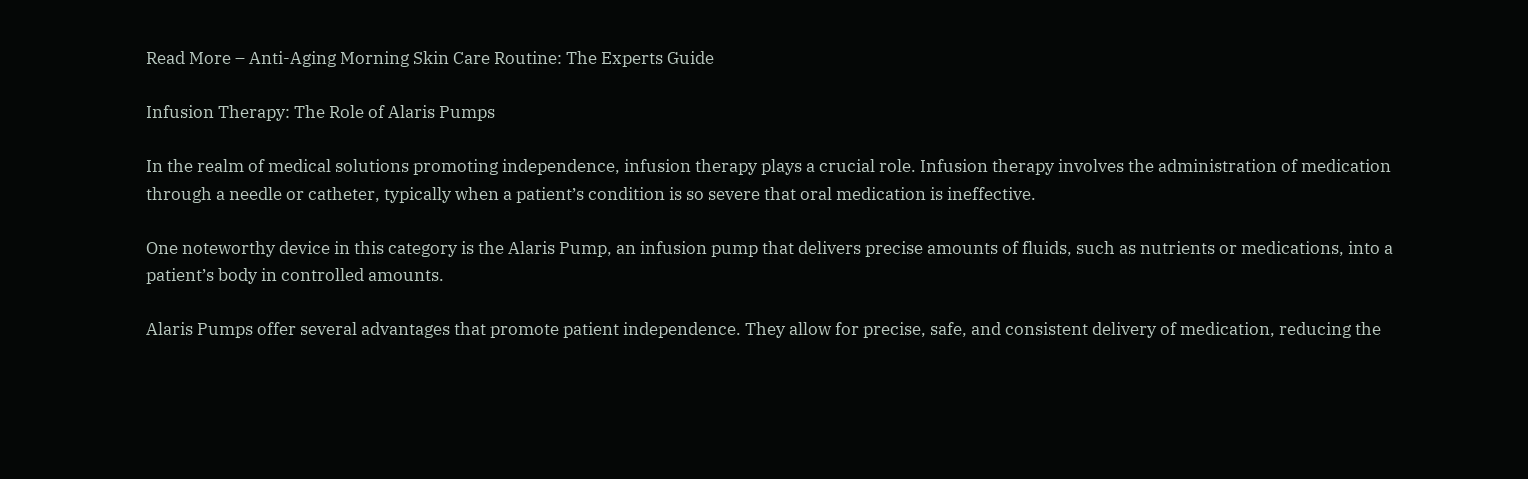Read More – Anti-Aging Morning Skin Care Routine: The Experts Guide

Infusion Therapy: The Role of Alaris Pumps

In the realm of medical solutions promoting independence, infusion therapy plays a crucial role. Infusion therapy involves the administration of medication through a needle or catheter, typically when a patient’s condition is so severe that oral medication is ineffective.

One noteworthy device in this category is the Alaris Pump, an infusion pump that delivers precise amounts of fluids, such as nutrients or medications, into a patient’s body in controlled amounts.

Alaris Pumps offer several advantages that promote patient independence. They allow for precise, safe, and consistent delivery of medication, reducing the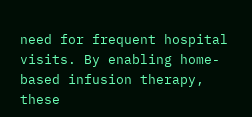need for frequent hospital visits. By enabling home-based infusion therapy, these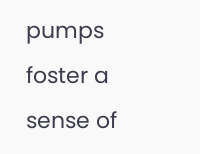pumps foster a sense of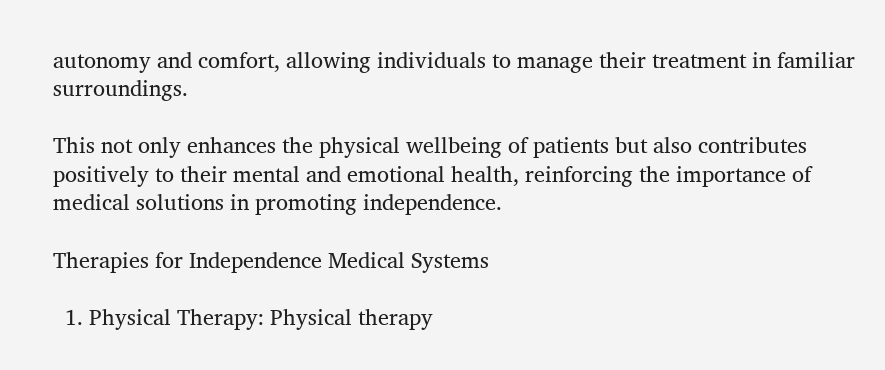autonomy and comfort, allowing individuals to manage their treatment in familiar surroundings.

This not only enhances the physical wellbeing of patients but also contributes positively to their mental and emotional health, reinforcing the importance of medical solutions in promoting independence.

Therapies for Independence Medical Systems

  1. Physical Therapy: Physical therapy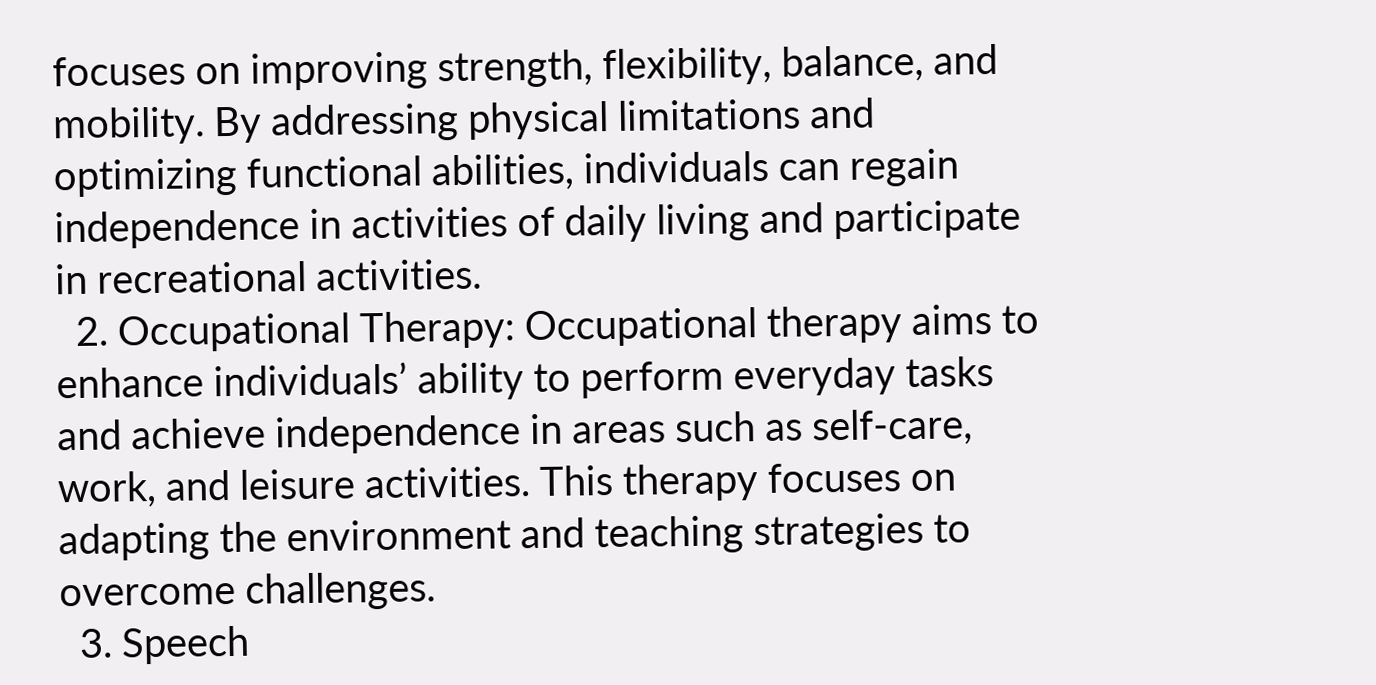focuses on improving strength, flexibility, balance, and mobility. By addressing physical limitations and optimizing functional abilities, individuals can regain independence in activities of daily living and participate in recreational activities.
  2. Occupational Therapy: Occupational therapy aims to enhance individuals’ ability to perform everyday tasks and achieve independence in areas such as self-care, work, and leisure activities. This therapy focuses on adapting the environment and teaching strategies to overcome challenges.
  3. Speech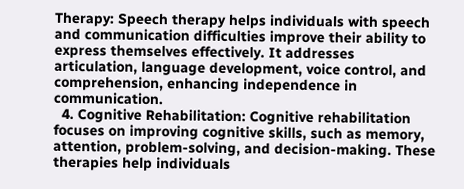Therapy: Speech therapy helps individuals with speech and communication difficulties improve their ability to express themselves effectively. It addresses articulation, language development, voice control, and comprehension, enhancing independence in communication.
  4. Cognitive Rehabilitation: Cognitive rehabilitation focuses on improving cognitive skills, such as memory, attention, problem-solving, and decision-making. These therapies help individuals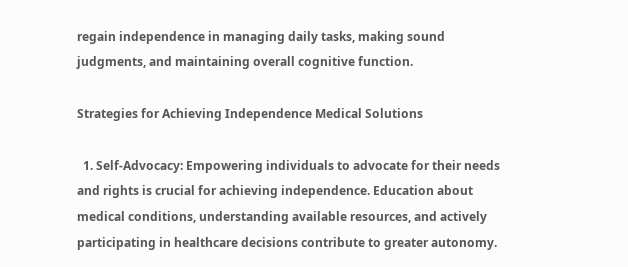regain independence in managing daily tasks, making sound judgments, and maintaining overall cognitive function.

Strategies for Achieving Independence Medical Solutions

  1. Self-Advocacy: Empowering individuals to advocate for their needs and rights is crucial for achieving independence. Education about medical conditions, understanding available resources, and actively participating in healthcare decisions contribute to greater autonomy.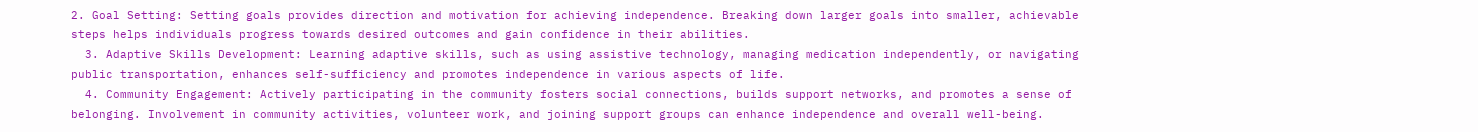2. Goal Setting: Setting goals provides direction and motivation for achieving independence. Breaking down larger goals into smaller, achievable steps helps individuals progress towards desired outcomes and gain confidence in their abilities.
  3. Adaptive Skills Development: Learning adaptive skills, such as using assistive technology, managing medication independently, or navigating public transportation, enhances self-sufficiency and promotes independence in various aspects of life.
  4. Community Engagement: Actively participating in the community fosters social connections, builds support networks, and promotes a sense of belonging. Involvement in community activities, volunteer work, and joining support groups can enhance independence and overall well-being.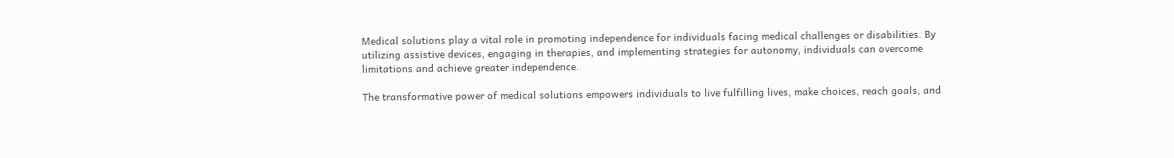Medical solutions play a vital role in promoting independence for individuals facing medical challenges or disabilities. By utilizing assistive devices, engaging in therapies, and implementing strategies for autonomy, individuals can overcome limitations and achieve greater independence.

The transformative power of medical solutions empowers individuals to live fulfilling lives, make choices, reach goals, and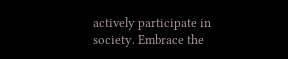actively participate in society. Embrace the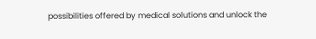possibilities offered by medical solutions and unlock the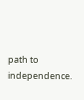path to independence.